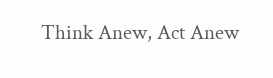Think Anew, Act Anew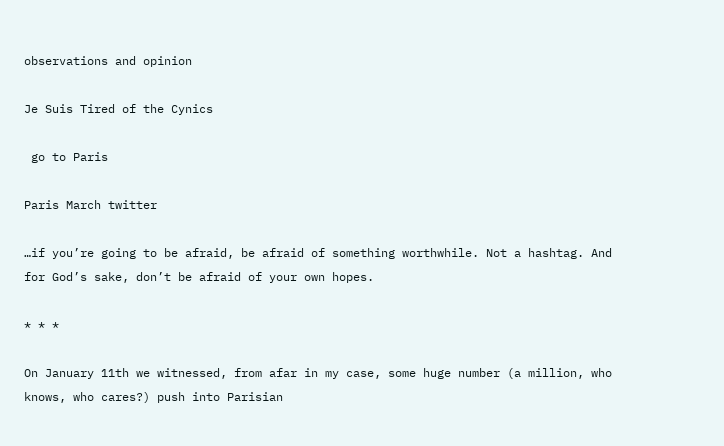observations and opinion

Je Suis Tired of the Cynics

 go to Paris

Paris March twitter

…if you’re going to be afraid, be afraid of something worthwhile. Not a hashtag. And for God’s sake, don’t be afraid of your own hopes.

* * *

On January 11th we witnessed, from afar in my case, some huge number (a million, who knows, who cares?) push into Parisian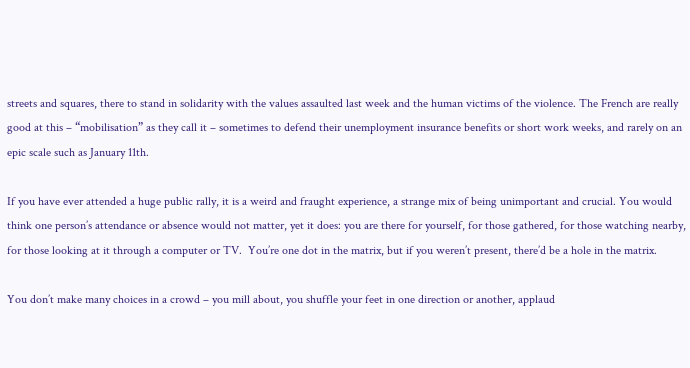streets and squares, there to stand in solidarity with the values assaulted last week and the human victims of the violence. The French are really good at this – “mobilisation” as they call it – sometimes to defend their unemployment insurance benefits or short work weeks, and rarely on an epic scale such as January 11th.

If you have ever attended a huge public rally, it is a weird and fraught experience, a strange mix of being unimportant and crucial. You would think one person’s attendance or absence would not matter, yet it does: you are there for yourself, for those gathered, for those watching nearby, for those looking at it through a computer or TV.  You’re one dot in the matrix, but if you weren’t present, there’d be a hole in the matrix.

You don’t make many choices in a crowd – you mill about, you shuffle your feet in one direction or another, applaud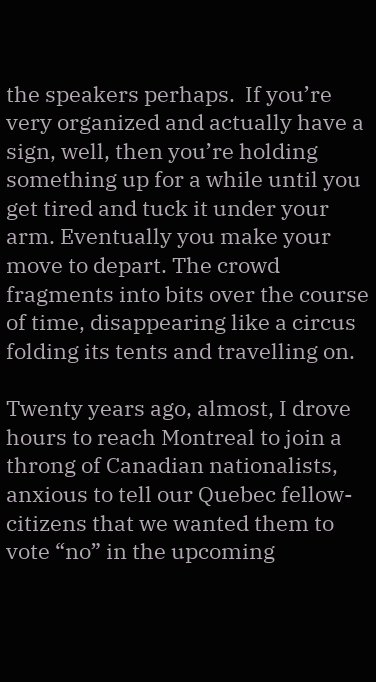the speakers perhaps.  If you’re very organized and actually have a sign, well, then you’re holding something up for a while until you get tired and tuck it under your arm. Eventually you make your move to depart. The crowd fragments into bits over the course of time, disappearing like a circus folding its tents and travelling on.

Twenty years ago, almost, I drove hours to reach Montreal to join a throng of Canadian nationalists, anxious to tell our Quebec fellow-citizens that we wanted them to vote “no” in the upcoming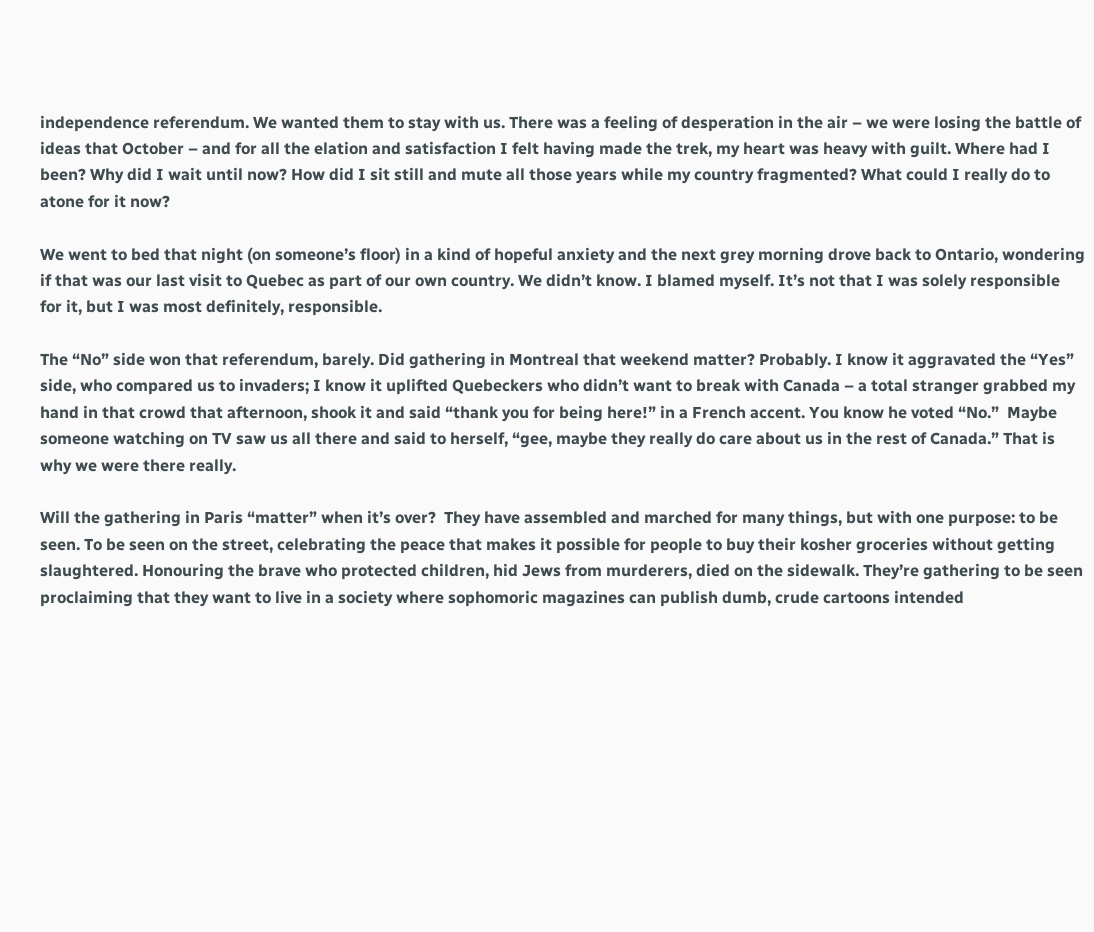independence referendum. We wanted them to stay with us. There was a feeling of desperation in the air – we were losing the battle of ideas that October – and for all the elation and satisfaction I felt having made the trek, my heart was heavy with guilt. Where had I been? Why did I wait until now? How did I sit still and mute all those years while my country fragmented? What could I really do to atone for it now?

We went to bed that night (on someone’s floor) in a kind of hopeful anxiety and the next grey morning drove back to Ontario, wondering if that was our last visit to Quebec as part of our own country. We didn’t know. I blamed myself. It’s not that I was solely responsible for it, but I was most definitely, responsible.

The “No” side won that referendum, barely. Did gathering in Montreal that weekend matter? Probably. I know it aggravated the “Yes” side, who compared us to invaders; I know it uplifted Quebeckers who didn’t want to break with Canada – a total stranger grabbed my hand in that crowd that afternoon, shook it and said “thank you for being here!” in a French accent. You know he voted “No.”  Maybe someone watching on TV saw us all there and said to herself, “gee, maybe they really do care about us in the rest of Canada.” That is why we were there really.

Will the gathering in Paris “matter” when it’s over?  They have assembled and marched for many things, but with one purpose: to be seen. To be seen on the street, celebrating the peace that makes it possible for people to buy their kosher groceries without getting slaughtered. Honouring the brave who protected children, hid Jews from murderers, died on the sidewalk. They’re gathering to be seen proclaiming that they want to live in a society where sophomoric magazines can publish dumb, crude cartoons intended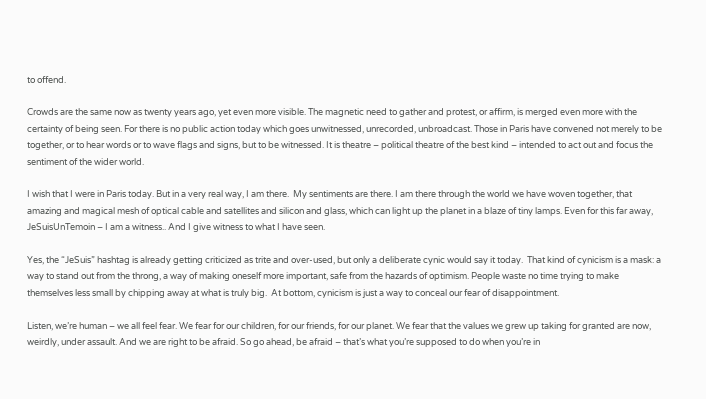to offend.

Crowds are the same now as twenty years ago, yet even more visible. The magnetic need to gather and protest, or affirm, is merged even more with the certainty of being seen. For there is no public action today which goes unwitnessed, unrecorded, unbroadcast. Those in Paris have convened not merely to be together, or to hear words or to wave flags and signs, but to be witnessed. It is theatre – political theatre of the best kind – intended to act out and focus the sentiment of the wider world.

I wish that I were in Paris today. But in a very real way, I am there.  My sentiments are there. I am there through the world we have woven together, that amazing and magical mesh of optical cable and satellites and silicon and glass, which can light up the planet in a blaze of tiny lamps. Even for this far away, JeSuisUnTemoin – I am a witness.. And I give witness to what I have seen.

Yes, the “JeSuis” hashtag is already getting criticized as trite and over-used, but only a deliberate cynic would say it today.  That kind of cynicism is a mask: a way to stand out from the throng, a way of making oneself more important, safe from the hazards of optimism. People waste no time trying to make themselves less small by chipping away at what is truly big.  At bottom, cynicism is just a way to conceal our fear of disappointment.

Listen, we’re human – we all feel fear. We fear for our children, for our friends, for our planet. We fear that the values we grew up taking for granted are now, weirdly, under assault. And we are right to be afraid. So go ahead, be afraid – that’s what you’re supposed to do when you’re in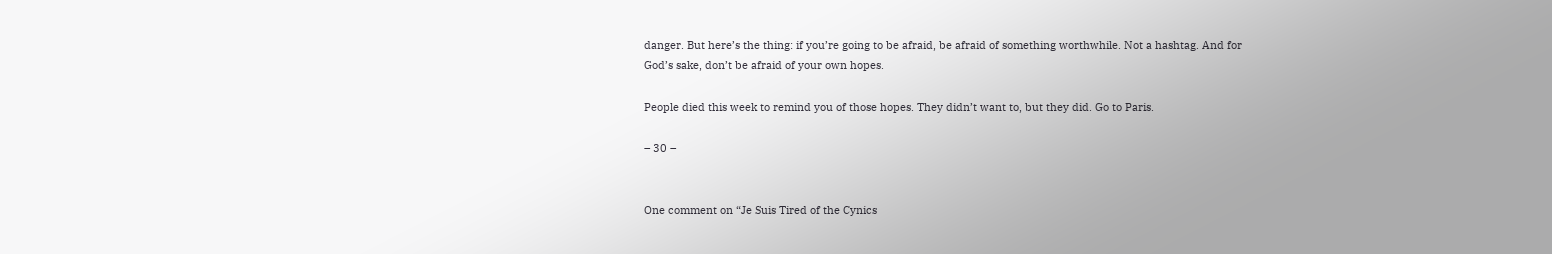danger. But here’s the thing: if you’re going to be afraid, be afraid of something worthwhile. Not a hashtag. And for God’s sake, don’t be afraid of your own hopes.

People died this week to remind you of those hopes. They didn’t want to, but they did. Go to Paris.

– 30 –


One comment on “Je Suis Tired of the Cynics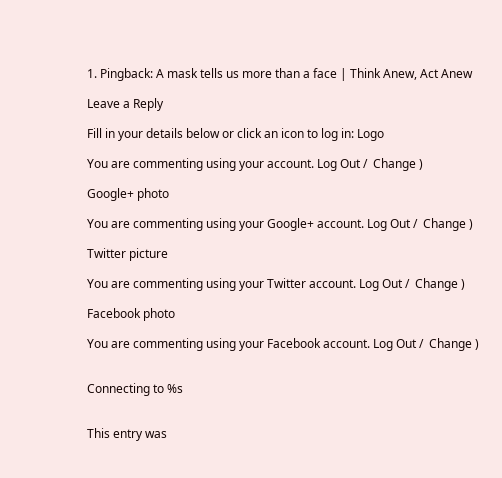1. Pingback: A mask tells us more than a face | Think Anew, Act Anew

Leave a Reply

Fill in your details below or click an icon to log in: Logo

You are commenting using your account. Log Out /  Change )

Google+ photo

You are commenting using your Google+ account. Log Out /  Change )

Twitter picture

You are commenting using your Twitter account. Log Out /  Change )

Facebook photo

You are commenting using your Facebook account. Log Out /  Change )


Connecting to %s


This entry was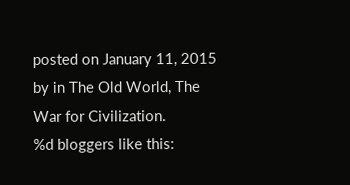posted on January 11, 2015 by in The Old World, The War for Civilization.
%d bloggers like this: